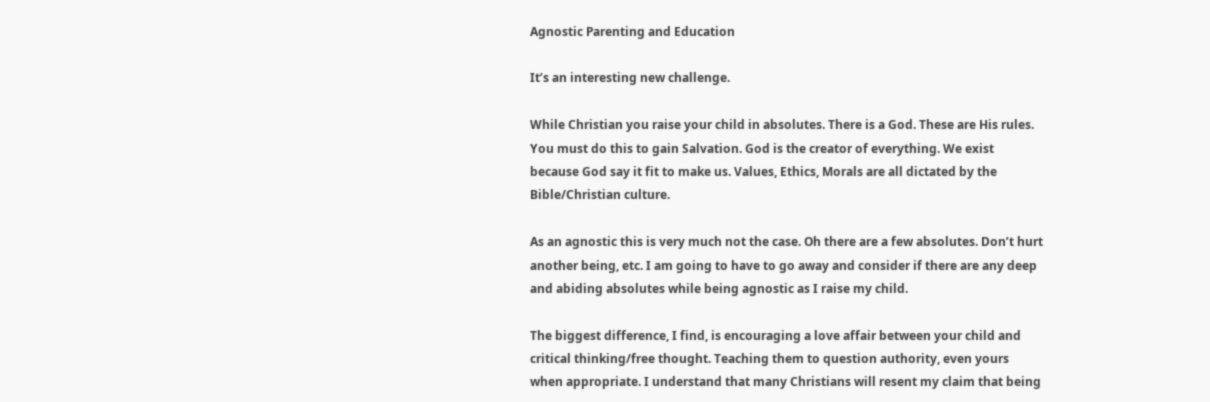Agnostic Parenting and Education

It’s an interesting new challenge.

While Christian you raise your child in absolutes. There is a God. These are His rules. You must do this to gain Salvation. God is the creator of everything. We exist because God say it fit to make us. Values, Ethics, Morals are all dictated by the Bible/Christian culture.

As an agnostic this is very much not the case. Oh there are a few absolutes. Don’t hurt another being, etc. I am going to have to go away and consider if there are any deep and abiding absolutes while being agnostic as I raise my child.

The biggest difference, I find, is encouraging a love affair between your child and critical thinking/free thought. Teaching them to question authority, even yours when appropriate. I understand that many Christians will resent my claim that being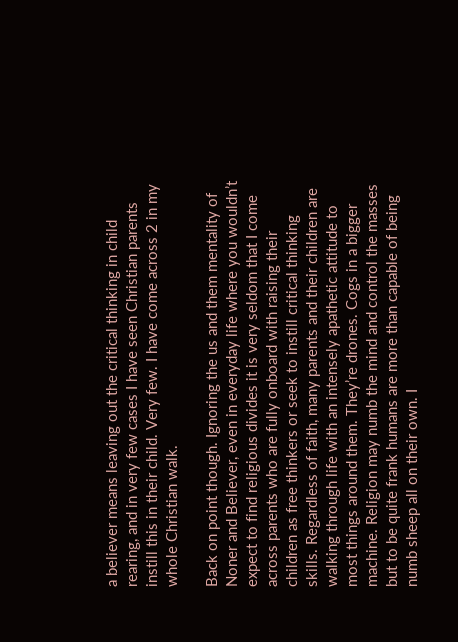a believer means leaving out the critical thinking in child rearing, and in very few cases I have seen Christian parents instill this in their child. Very few. I have come across 2 in my whole Christian walk.

Back on point though. Ignoring the us and them mentality of Noner and Believer, even in everyday life where you wouldn’t expect to find religious divides it is very seldom that I come across parents who are fully onboard with raising their children as free thinkers or seek to instill critical thinking skills. Regardless of faith, many parents and their children are walking through life with an intensely apathetic attitude to most things around them. They’re drones. Cogs in a bigger machine. Religion may numb the mind and control the masses but to be quite frank humans are more than capable of being numb sheep all on their own. I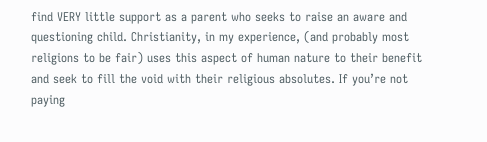find VERY little support as a parent who seeks to raise an aware and questioning child. Christianity, in my experience, (and probably most religions to be fair) uses this aspect of human nature to their benefit and seek to fill the void with their religious absolutes. If you’re not paying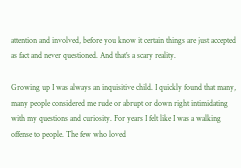attention and involved, before you know it certain things are just accepted as fact and never questioned. And that’s a scary reality.

Growing up I was always an inquisitive child. I quickly found that many, many people considered me rude or abrupt or down right intimidating with my questions and curiosity. For years I felt like I was a walking offense to people. The few who loved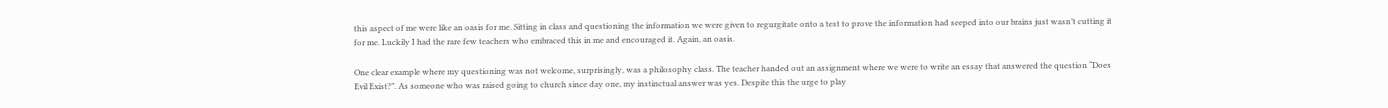this aspect of me were like an oasis for me. Sitting in class and questioning the information we were given to regurgitate onto a test to prove the information had seeped into our brains just wasn’t cutting it for me. Luckily I had the rare few teachers who embraced this in me and encouraged it. Again, an oasis.

One clear example where my questioning was not welcome, surprisingly, was a philosophy class. The teacher handed out an assignment where we were to write an essay that answered the question “Does Evil Exist?”. As someone who was raised going to church since day one, my instinctual answer was yes. Despite this the urge to play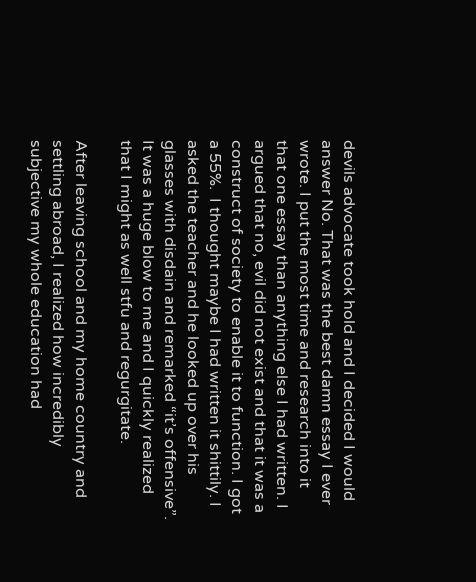devils advocate took hold and I decided I would answer No. That was the best damn essay I ever wrote. I put the most time and research into it that one essay than anything else I had written. I argued that no, evil did not exist and that it was a construct of society to enable it to function. I got a 55%.  I thought maybe I had written it shittily. I asked the teacher and he looked up over his glasses with disdain and remarked “it’s offensive”. It was a huge blow to me and I quickly realized that I might as well stfu and regurgitate.

After leaving school and my home country and settling abroad, I realized how incredibly subjective my whole education had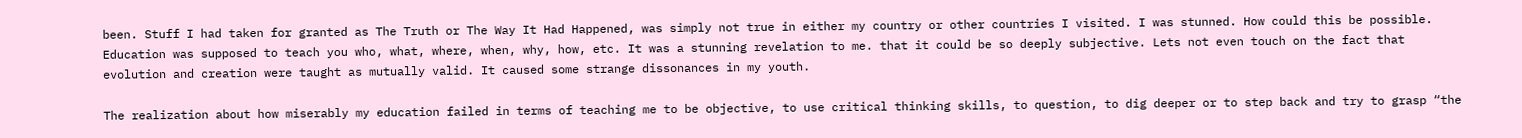been. Stuff I had taken for granted as The Truth or The Way It Had Happened, was simply not true in either my country or other countries I visited. I was stunned. How could this be possible. Education was supposed to teach you who, what, where, when, why, how, etc. It was a stunning revelation to me. that it could be so deeply subjective. Lets not even touch on the fact that evolution and creation were taught as mutually valid. It caused some strange dissonances in my youth.

The realization about how miserably my education failed in terms of teaching me to be objective, to use critical thinking skills, to question, to dig deeper or to step back and try to grasp “the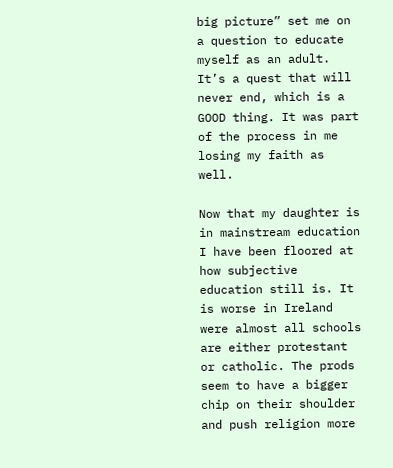big picture” set me on a question to educate myself as an adult. It’s a quest that will never end, which is a GOOD thing. It was part of the process in me losing my faith as well.

Now that my daughter is in mainstream education I have been floored at how subjective education still is. It is worse in Ireland were almost all schools are either protestant or catholic. The prods seem to have a bigger chip on their shoulder and push religion more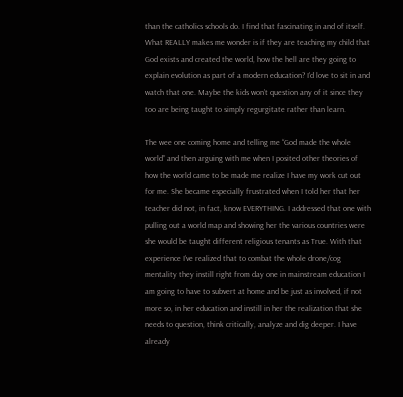than the catholics schools do. I find that fascinating in and of itself. What REALLY makes me wonder is if they are teaching my child that God exists and created the world, how the hell are they going to explain evolution as part of a modern education? I’d love to sit in and watch that one. Maybe the kids won’t question any of it since they too are being taught to simply regurgitate rather than learn.

The wee one coming home and telling me “God made the whole world” and then arguing with me when I posited other theories of how the world came to be made me realize I have my work cut out for me. She became especially frustrated when I told her that her teacher did not, in fact, know EVERYTHING. I addressed that one with pulling out a world map and showing her the various countries were she would be taught different religious tenants as True. With that experience I’ve realized that to combat the whole drone/cog mentality they instill right from day one in mainstream education I am going to have to subvert at home and be just as involved, if not more so, in her education and instill in her the realization that she needs to question, think critically, analyze and dig deeper. I have already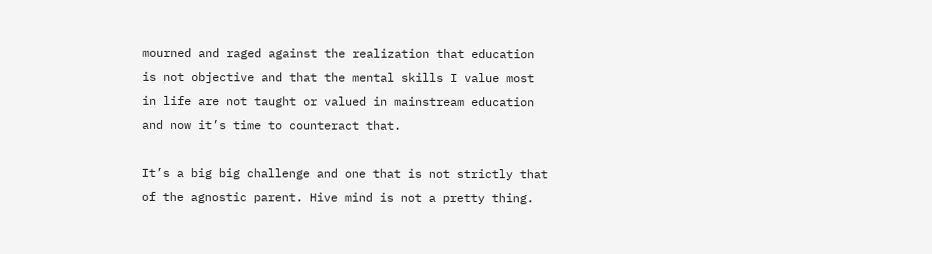mourned and raged against the realization that education is not objective and that the mental skills I value most in life are not taught or valued in mainstream education and now it’s time to counteract that.

It’s a big big challenge and one that is not strictly that of the agnostic parent. Hive mind is not a pretty thing.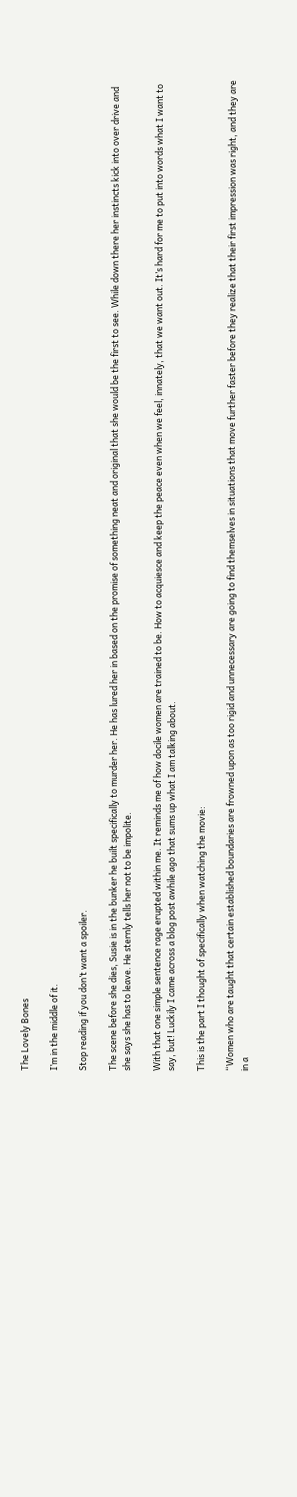The Lovely Bones

I’m in the middle of it.

Stop reading if you don’t want a spoiler.

The scene before she dies, Susie is in the bunker he built specifically to murder her. He has lured her in based on the promise of something neat and original that she would be the first to see. While down there her instincts kick into over drive and she says she has to leave. He sternly tells her not to be impolite.

With that one simple sentence rage erupted within me. It reminds me of how docile women are trained to be. How to acquiesce and keep the peace even when we feel, innately, that we want out. It’s hard for me to put into words what I want to say, but! Luckily I came across a blog post awhile ago that sums up what I am talking about.

This is the part I thought of specifically when watching the movie:

“Women who are taught that certain established boundaries are frowned upon as too rigid and unnecessary are going to find themselves in situations that move further faster before they realize that their first impression was right, and they are in a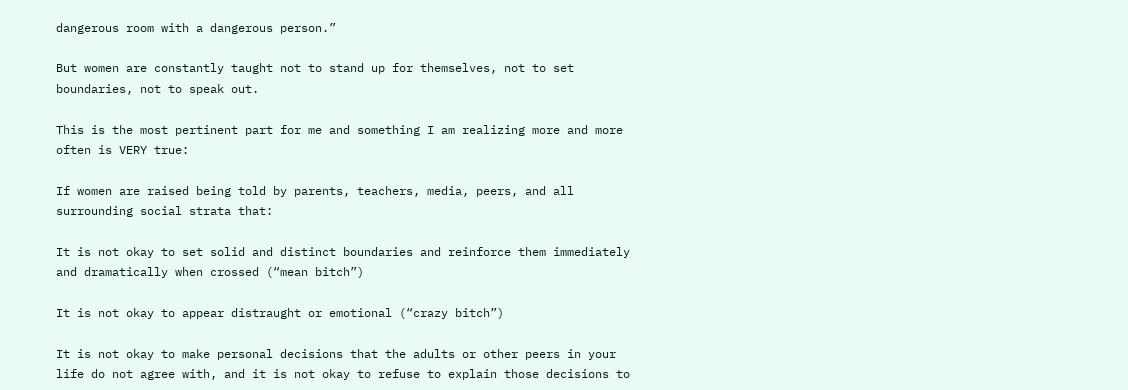dangerous room with a dangerous person.”

But women are constantly taught not to stand up for themselves, not to set boundaries, not to speak out.

This is the most pertinent part for me and something I am realizing more and more often is VERY true:

If women are raised being told by parents, teachers, media, peers, and all surrounding social strata that:

It is not okay to set solid and distinct boundaries and reinforce them immediately and dramatically when crossed (“mean bitch”)

It is not okay to appear distraught or emotional (“crazy bitch”)

It is not okay to make personal decisions that the adults or other peers in your life do not agree with, and it is not okay to refuse to explain those decisions to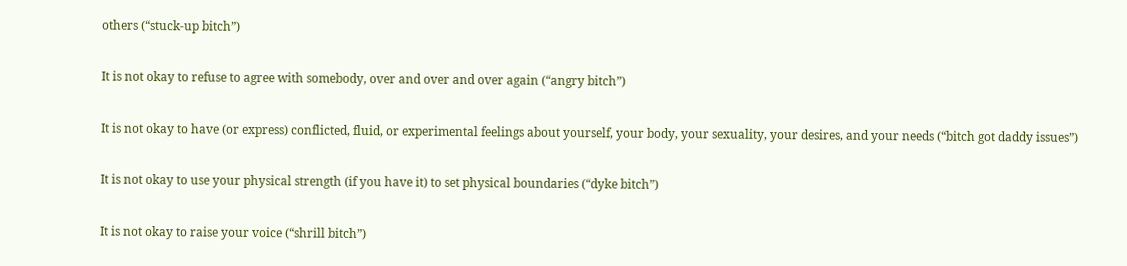others (“stuck-up bitch”)

It is not okay to refuse to agree with somebody, over and over and over again (“angry bitch”)

It is not okay to have (or express) conflicted, fluid, or experimental feelings about yourself, your body, your sexuality, your desires, and your needs (“bitch got daddy issues”)

It is not okay to use your physical strength (if you have it) to set physical boundaries (“dyke bitch”)

It is not okay to raise your voice (“shrill bitch”)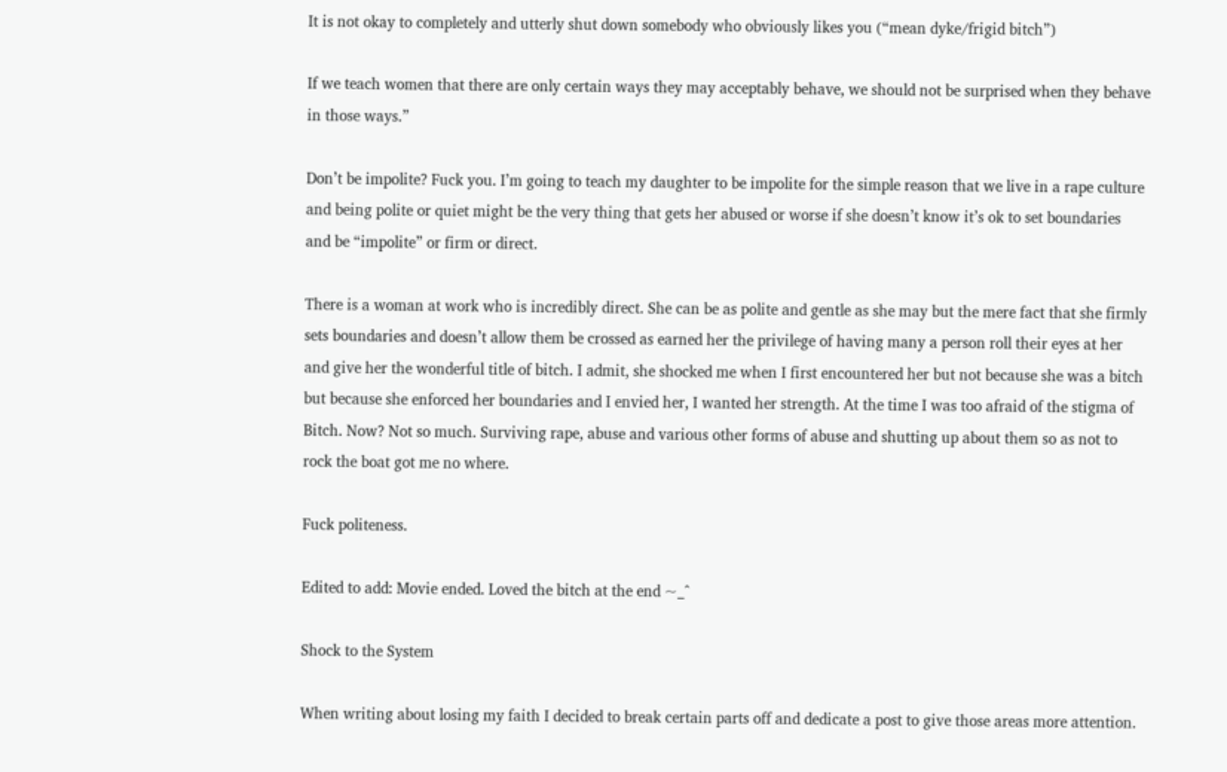It is not okay to completely and utterly shut down somebody who obviously likes you (“mean dyke/frigid bitch”)

If we teach women that there are only certain ways they may acceptably behave, we should not be surprised when they behave in those ways.”

Don’t be impolite? Fuck you. I’m going to teach my daughter to be impolite for the simple reason that we live in a rape culture and being polite or quiet might be the very thing that gets her abused or worse if she doesn’t know it’s ok to set boundaries and be “impolite” or firm or direct.

There is a woman at work who is incredibly direct. She can be as polite and gentle as she may but the mere fact that she firmly sets boundaries and doesn’t allow them be crossed as earned her the privilege of having many a person roll their eyes at her and give her the wonderful title of bitch. I admit, she shocked me when I first encountered her but not because she was a bitch but because she enforced her boundaries and I envied her, I wanted her strength. At the time I was too afraid of the stigma of Bitch. Now? Not so much. Surviving rape, abuse and various other forms of abuse and shutting up about them so as not to rock the boat got me no where.

Fuck politeness.

Edited to add: Movie ended. Loved the bitch at the end ~_^

Shock to the System

When writing about losing my faith I decided to break certain parts off and dedicate a post to give those areas more attention.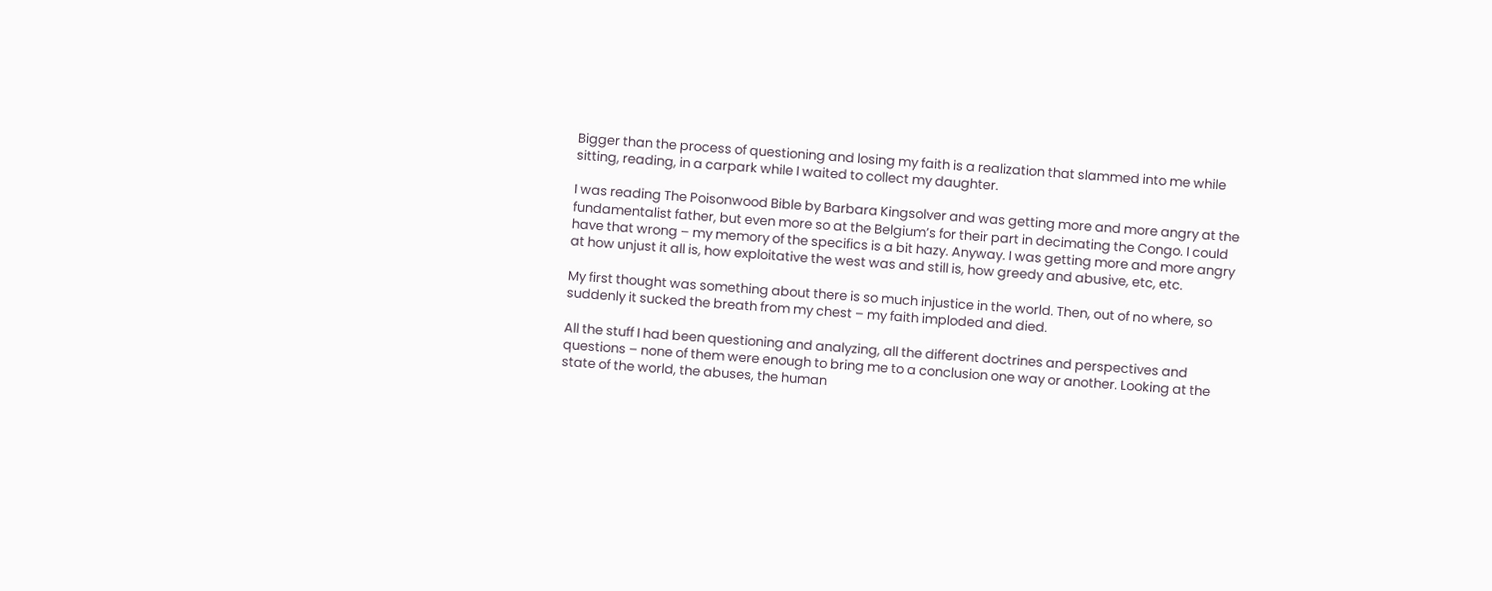Bigger than the process of questioning and losing my faith is a realization that slammed into me while sitting, reading, in a carpark while I waited to collect my daughter.

I was reading The Poisonwood Bible by Barbara Kingsolver and was getting more and more angry at the fundamentalist father, but even more so at the Belgium’s for their part in decimating the Congo. I could have that wrong – my memory of the specifics is a bit hazy. Anyway. I was getting more and more angry at how unjust it all is, how exploitative the west was and still is, how greedy and abusive, etc, etc.

My first thought was something about there is so much injustice in the world. Then, out of no where, so suddenly it sucked the breath from my chest – my faith imploded and died.

All the stuff I had been questioning and analyzing, all the different doctrines and perspectives and questions – none of them were enough to bring me to a conclusion one way or another. Looking at the state of the world, the abuses, the human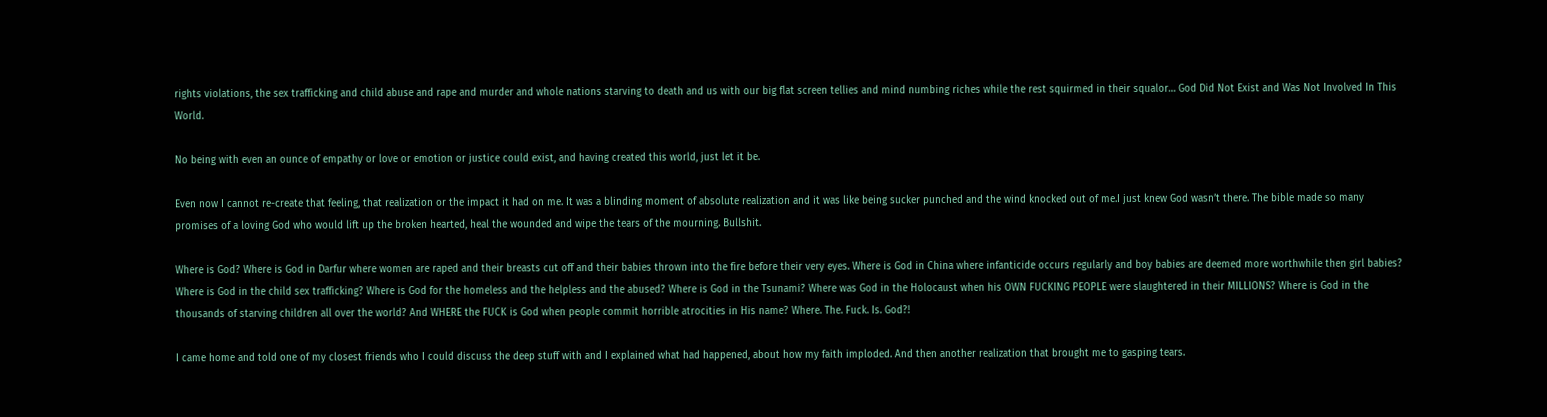rights violations, the sex trafficking and child abuse and rape and murder and whole nations starving to death and us with our big flat screen tellies and mind numbing riches while the rest squirmed in their squalor… God Did Not Exist and Was Not Involved In This World.

No being with even an ounce of empathy or love or emotion or justice could exist, and having created this world, just let it be.

Even now I cannot re-create that feeling, that realization or the impact it had on me. It was a blinding moment of absolute realization and it was like being sucker punched and the wind knocked out of me.I just knew God wasn’t there. The bible made so many promises of a loving God who would lift up the broken hearted, heal the wounded and wipe the tears of the mourning. Bullshit.

Where is God? Where is God in Darfur where women are raped and their breasts cut off and their babies thrown into the fire before their very eyes. Where is God in China where infanticide occurs regularly and boy babies are deemed more worthwhile then girl babies? Where is God in the child sex trafficking? Where is God for the homeless and the helpless and the abused? Where is God in the Tsunami? Where was God in the Holocaust when his OWN FUCKING PEOPLE were slaughtered in their MILLIONS? Where is God in the thousands of starving children all over the world? And WHERE the FUCK is God when people commit horrible atrocities in His name? Where. The. Fuck. Is. God?!

I came home and told one of my closest friends who I could discuss the deep stuff with and I explained what had happened, about how my faith imploded. And then another realization that brought me to gasping tears.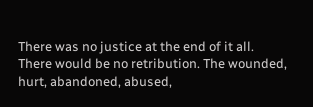There was no justice at the end of it all. There would be no retribution. The wounded, hurt, abandoned, abused,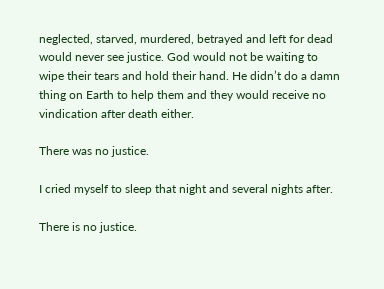neglected, starved, murdered, betrayed and left for dead would never see justice. God would not be waiting to wipe their tears and hold their hand. He didn’t do a damn thing on Earth to help them and they would receive no vindication after death either.

There was no justice.

I cried myself to sleep that night and several nights after.

There is no justice.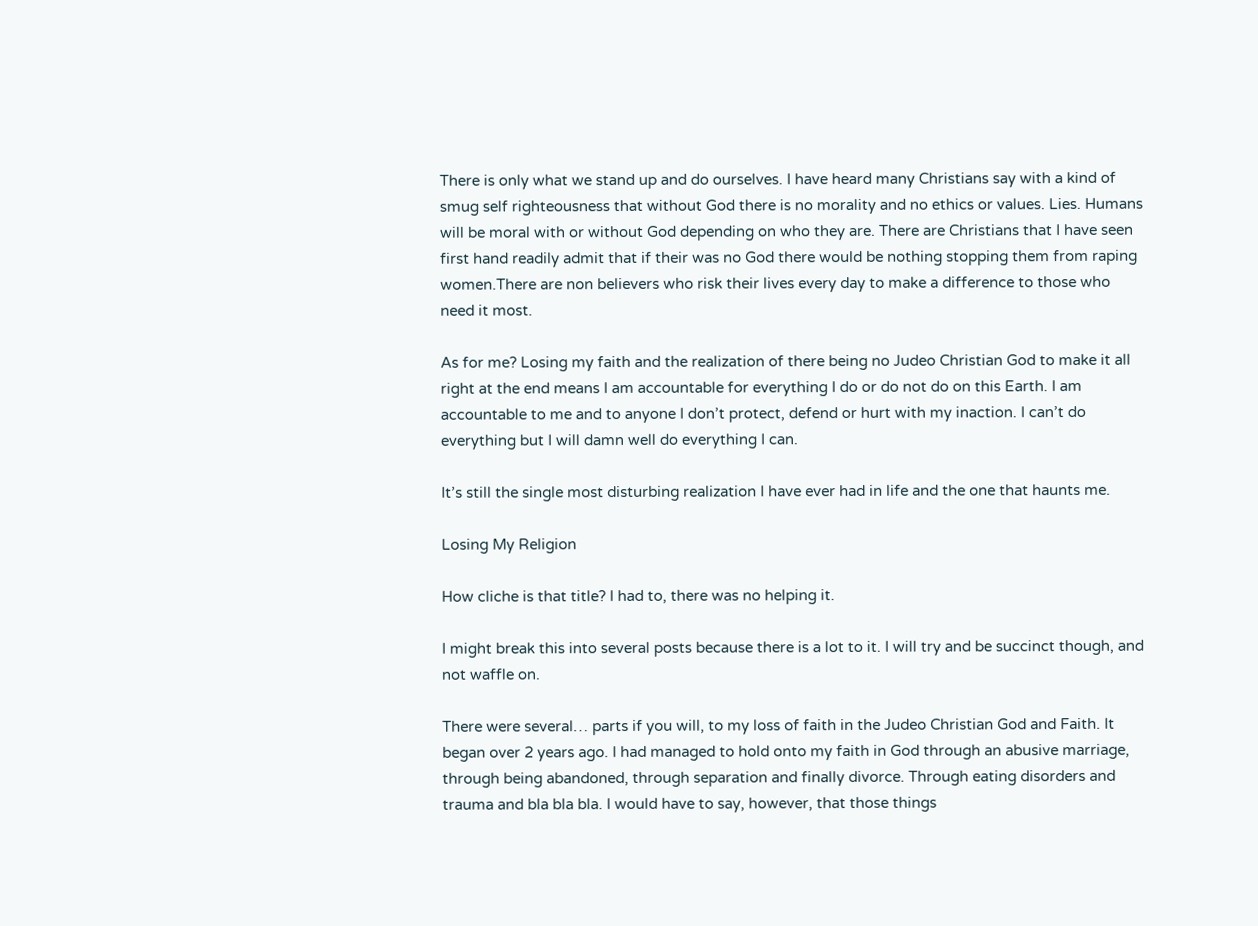There is only what we stand up and do ourselves. I have heard many Christians say with a kind of smug self righteousness that without God there is no morality and no ethics or values. Lies. Humans will be moral with or without God depending on who they are. There are Christians that I have seen first hand readily admit that if their was no God there would be nothing stopping them from raping women.There are non believers who risk their lives every day to make a difference to those who need it most.

As for me? Losing my faith and the realization of there being no Judeo Christian God to make it all right at the end means I am accountable for everything I do or do not do on this Earth. I am accountable to me and to anyone I don’t protect, defend or hurt with my inaction. I can’t do everything but I will damn well do everything I can.

It’s still the single most disturbing realization I have ever had in life and the one that haunts me.

Losing My Religion

How cliche is that title? I had to, there was no helping it.

I might break this into several posts because there is a lot to it. I will try and be succinct though, and not waffle on.

There were several… parts if you will, to my loss of faith in the Judeo Christian God and Faith. It began over 2 years ago. I had managed to hold onto my faith in God through an abusive marriage, through being abandoned, through separation and finally divorce. Through eating disorders and trauma and bla bla bla. I would have to say, however, that those things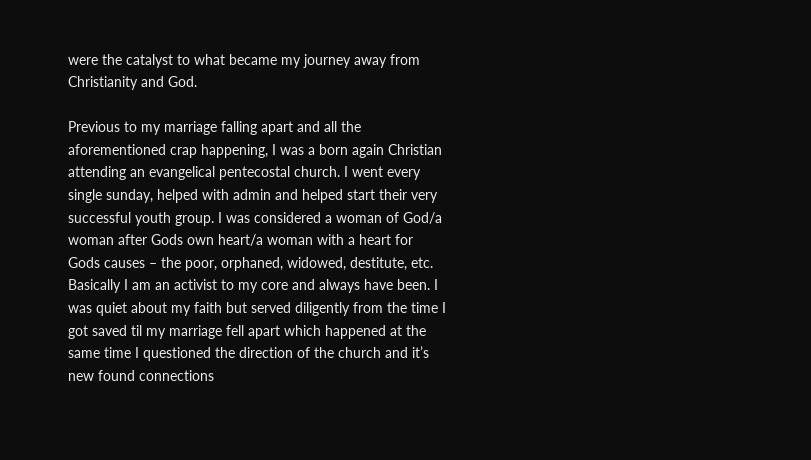were the catalyst to what became my journey away from Christianity and God.

Previous to my marriage falling apart and all the aforementioned crap happening, I was a born again Christian attending an evangelical pentecostal church. I went every single sunday, helped with admin and helped start their very successful youth group. I was considered a woman of God/a woman after Gods own heart/a woman with a heart for Gods causes – the poor, orphaned, widowed, destitute, etc. Basically I am an activist to my core and always have been. I was quiet about my faith but served diligently from the time I got saved til my marriage fell apart which happened at the same time I questioned the direction of the church and it’s new found connections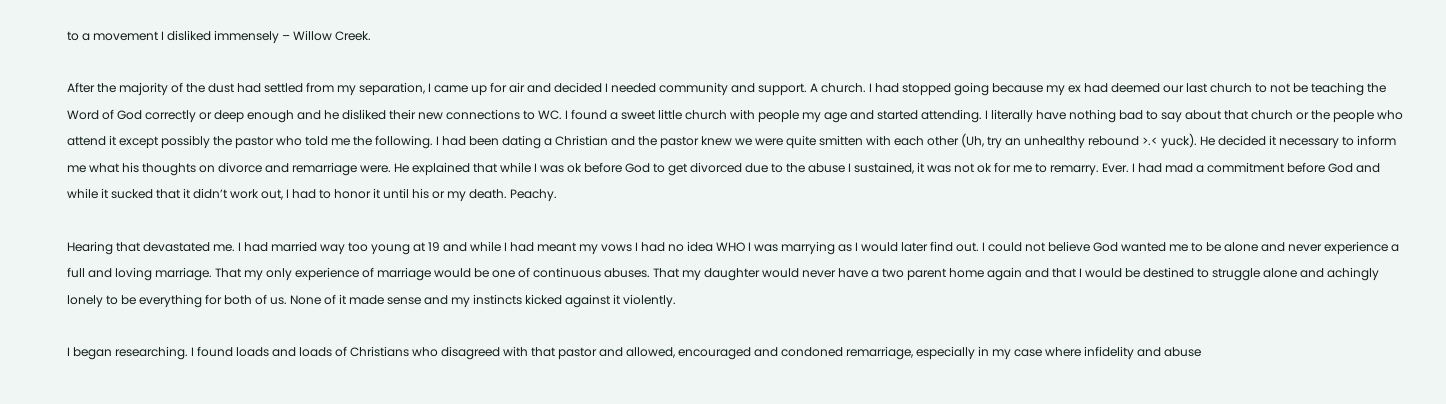to a movement I disliked immensely – Willow Creek.

After the majority of the dust had settled from my separation, I came up for air and decided I needed community and support. A church. I had stopped going because my ex had deemed our last church to not be teaching the Word of God correctly or deep enough and he disliked their new connections to WC. I found a sweet little church with people my age and started attending. I literally have nothing bad to say about that church or the people who attend it except possibly the pastor who told me the following. I had been dating a Christian and the pastor knew we were quite smitten with each other (Uh, try an unhealthy rebound >.< yuck). He decided it necessary to inform me what his thoughts on divorce and remarriage were. He explained that while I was ok before God to get divorced due to the abuse I sustained, it was not ok for me to remarry. Ever. I had mad a commitment before God and while it sucked that it didn’t work out, I had to honor it until his or my death. Peachy.

Hearing that devastated me. I had married way too young at 19 and while I had meant my vows I had no idea WHO I was marrying as I would later find out. I could not believe God wanted me to be alone and never experience a full and loving marriage. That my only experience of marriage would be one of continuous abuses. That my daughter would never have a two parent home again and that I would be destined to struggle alone and achingly lonely to be everything for both of us. None of it made sense and my instincts kicked against it violently.

I began researching. I found loads and loads of Christians who disagreed with that pastor and allowed, encouraged and condoned remarriage, especially in my case where infidelity and abuse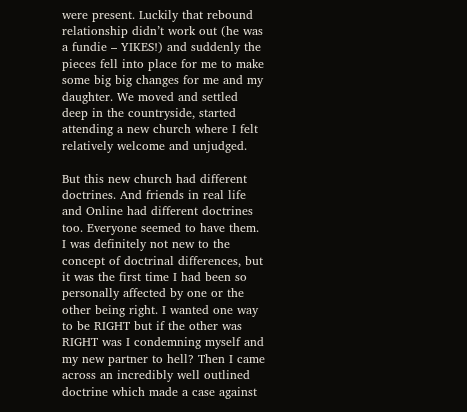were present. Luckily that rebound relationship didn’t work out (he was a fundie – YIKES!) and suddenly the pieces fell into place for me to make some big big changes for me and my daughter. We moved and settled deep in the countryside, started attending a new church where I felt relatively welcome and unjudged.

But this new church had different doctrines. And friends in real life and Online had different doctrines too. Everyone seemed to have them. I was definitely not new to the concept of doctrinal differences, but it was the first time I had been so personally affected by one or the other being right. I wanted one way to be RIGHT but if the other was RIGHT was I condemning myself and my new partner to hell? Then I came across an incredibly well outlined doctrine which made a case against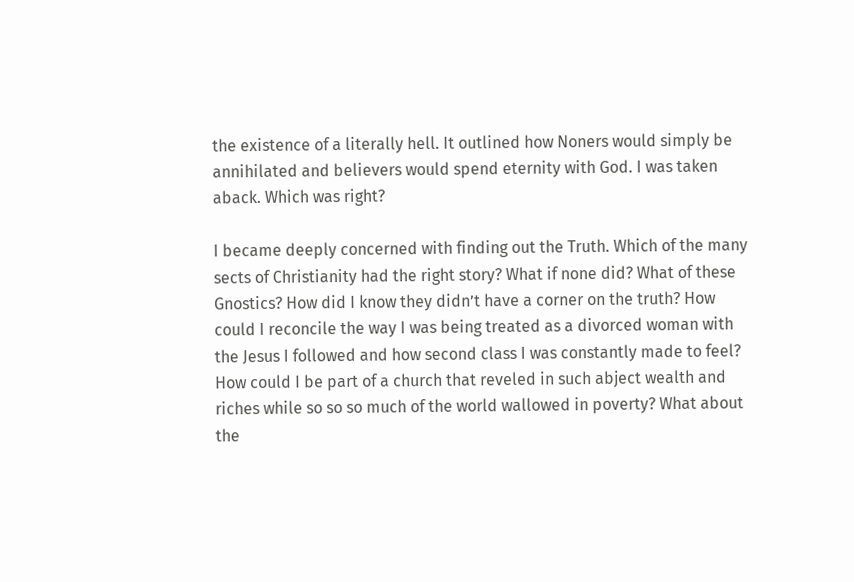the existence of a literally hell. It outlined how Noners would simply be annihilated and believers would spend eternity with God. I was taken aback. Which was right?

I became deeply concerned with finding out the Truth. Which of the many sects of Christianity had the right story? What if none did? What of these Gnostics? How did I know they didn’t have a corner on the truth? How could I reconcile the way I was being treated as a divorced woman with the Jesus I followed and how second class I was constantly made to feel? How could I be part of a church that reveled in such abject wealth and riches while so so so much of the world wallowed in poverty? What about the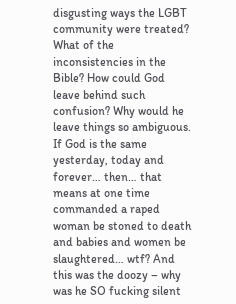disgusting ways the LGBT community were treated? What of the inconsistencies in the Bible? How could God leave behind such confusion? Why would he leave things so ambiguous. If God is the same yesterday, today and forever… then… that means at one time commanded a raped woman be stoned to death and babies and women be slaughtered… wtf? And this was the doozy – why was he SO fucking silent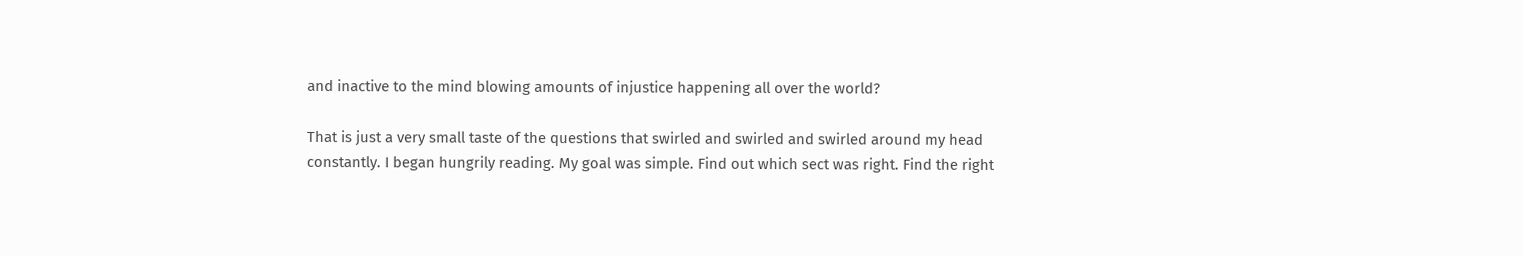and inactive to the mind blowing amounts of injustice happening all over the world?

That is just a very small taste of the questions that swirled and swirled and swirled around my head constantly. I began hungrily reading. My goal was simple. Find out which sect was right. Find the right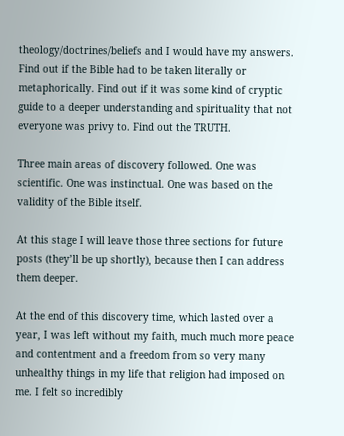theology/doctrines/beliefs and I would have my answers. Find out if the Bible had to be taken literally or metaphorically. Find out if it was some kind of cryptic guide to a deeper understanding and spirituality that not everyone was privy to. Find out the TRUTH.

Three main areas of discovery followed. One was scientific. One was instinctual. One was based on the validity of the Bible itself.

At this stage I will leave those three sections for future posts (they’ll be up shortly), because then I can address them deeper.

At the end of this discovery time, which lasted over a year, I was left without my faith, much much more peace and contentment and a freedom from so very many unhealthy things in my life that religion had imposed on me. I felt so incredibly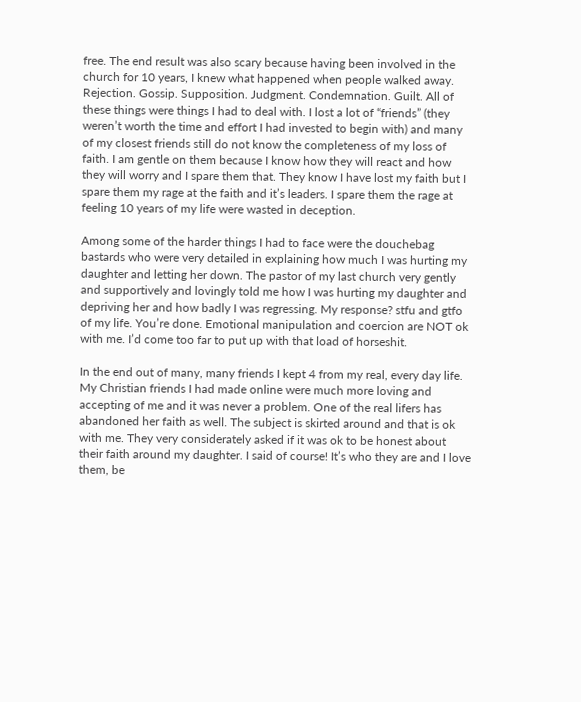free. The end result was also scary because having been involved in the church for 10 years, I knew what happened when people walked away. Rejection. Gossip. Supposition. Judgment. Condemnation. Guilt. All of these things were things I had to deal with. I lost a lot of “friends” (they weren’t worth the time and effort I had invested to begin with) and many of my closest friends still do not know the completeness of my loss of faith. I am gentle on them because I know how they will react and how they will worry and I spare them that. They know I have lost my faith but I spare them my rage at the faith and it’s leaders. I spare them the rage at feeling 10 years of my life were wasted in deception.

Among some of the harder things I had to face were the douchebag bastards who were very detailed in explaining how much I was hurting my daughter and letting her down. The pastor of my last church very gently and supportively and lovingly told me how I was hurting my daughter and depriving her and how badly I was regressing. My response? stfu and gtfo of my life. You’re done. Emotional manipulation and coercion are NOT ok with me. I’d come too far to put up with that load of horseshit.

In the end out of many, many friends I kept 4 from my real, every day life. My Christian friends I had made online were much more loving and accepting of me and it was never a problem. One of the real lifers has abandoned her faith as well. The subject is skirted around and that is ok with me. They very considerately asked if it was ok to be honest about their faith around my daughter. I said of course! It’s who they are and I love them, be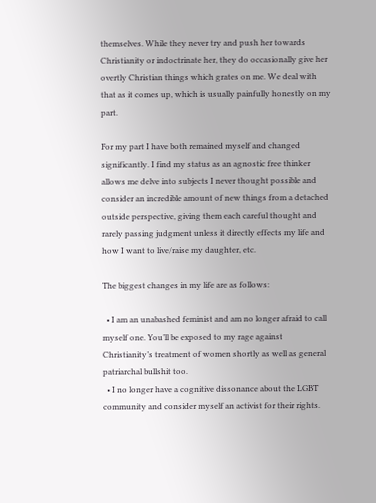themselves. While they never try and push her towards Christianity or indoctrinate her, they do occasionally give her overtly Christian things which grates on me. We deal with that as it comes up, which is usually painfully honestly on my part.

For my part I have both remained myself and changed significantly. I find my status as an agnostic free thinker allows me delve into subjects I never thought possible and consider an incredible amount of new things from a detached outside perspective, giving them each careful thought and rarely passing judgment unless it directly effects my life and how I want to live/raise my daughter, etc.

The biggest changes in my life are as follows:

  • I am an unabashed feminist and am no longer afraid to call myself one. You’ll be exposed to my rage against Christianity’s treatment of women shortly as well as general patriarchal bullshit too.
  • I no longer have a cognitive dissonance about the LGBT community and consider myself an activist for their rights.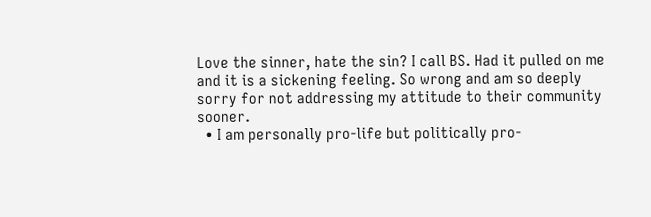Love the sinner, hate the sin? I call BS. Had it pulled on me and it is a sickening feeling. So wrong and am so deeply sorry for not addressing my attitude to their community sooner.
  • I am personally pro-life but politically pro-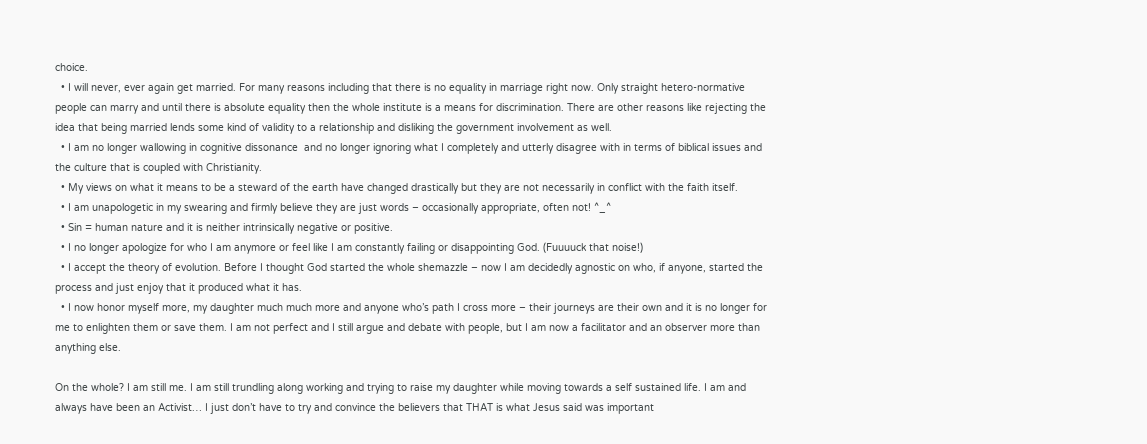choice.
  • I will never, ever again get married. For many reasons including that there is no equality in marriage right now. Only straight hetero-normative people can marry and until there is absolute equality then the whole institute is a means for discrimination. There are other reasons like rejecting the idea that being married lends some kind of validity to a relationship and disliking the government involvement as well.
  • I am no longer wallowing in cognitive dissonance  and no longer ignoring what I completely and utterly disagree with in terms of biblical issues and the culture that is coupled with Christianity.
  • My views on what it means to be a steward of the earth have changed drastically but they are not necessarily in conflict with the faith itself.
  • I am unapologetic in my swearing and firmly believe they are just words – occasionally appropriate, often not! ^_^
  • Sin = human nature and it is neither intrinsically negative or positive.
  • I no longer apologize for who I am anymore or feel like I am constantly failing or disappointing God. (Fuuuuck that noise!)
  • I accept the theory of evolution. Before I thought God started the whole shemazzle – now I am decidedly agnostic on who, if anyone, started the process and just enjoy that it produced what it has.
  • I now honor myself more, my daughter much much more and anyone who’s path I cross more – their journeys are their own and it is no longer for me to enlighten them or save them. I am not perfect and I still argue and debate with people, but I am now a facilitator and an observer more than anything else.

On the whole? I am still me. I am still trundling along working and trying to raise my daughter while moving towards a self sustained life. I am and always have been an Activist… I just don’t have to try and convince the believers that THAT is what Jesus said was important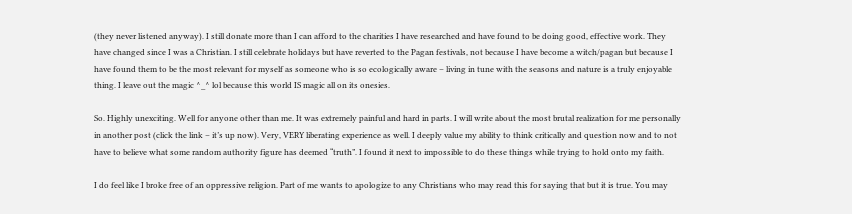(they never listened anyway). I still donate more than I can afford to the charities I have researched and have found to be doing good, effective work. They have changed since I was a Christian. I still celebrate holidays but have reverted to the Pagan festivals, not because I have become a witch/pagan but because I have found them to be the most relevant for myself as someone who is so ecologically aware – living in tune with the seasons and nature is a truly enjoyable thing. I leave out the magic ^_^ lol because this world IS magic all on its onesies.

So. Highly unexciting. Well for anyone other than me. It was extremely painful and hard in parts. I will write about the most brutal realization for me personally in another post (click the link – it’s up now). Very, VERY liberating experience as well. I deeply value my ability to think critically and question now and to not have to believe what some random authority figure has deemed “truth”. I found it next to impossible to do these things while trying to hold onto my faith.

I do feel like I broke free of an oppressive religion. Part of me wants to apologize to any Christians who may read this for saying that but it is true. You may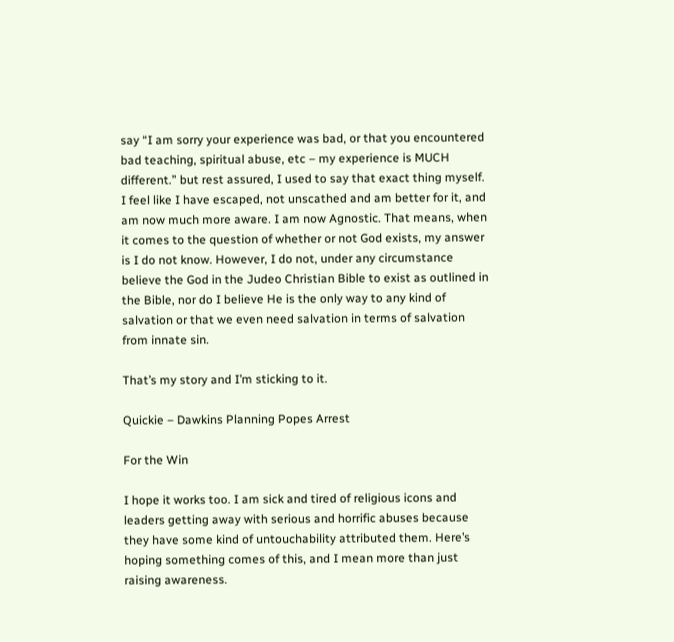say “I am sorry your experience was bad, or that you encountered bad teaching, spiritual abuse, etc – my experience is MUCH different.” but rest assured, I used to say that exact thing myself. I feel like I have escaped, not unscathed and am better for it, and am now much more aware. I am now Agnostic. That means, when it comes to the question of whether or not God exists, my answer is I do not know. However, I do not, under any circumstance believe the God in the Judeo Christian Bible to exist as outlined in the Bible, nor do I believe He is the only way to any kind of salvation or that we even need salvation in terms of salvation from innate sin.

That’s my story and I’m sticking to it.

Quickie – Dawkins Planning Popes Arrest

For the Win

I hope it works too. I am sick and tired of religious icons and leaders getting away with serious and horrific abuses because they have some kind of untouchability attributed them. Here’s hoping something comes of this, and I mean more than just raising awareness.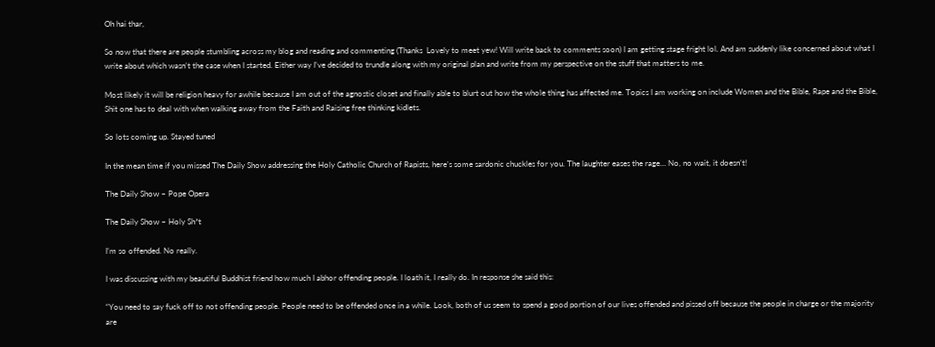Oh hai thar,

So now that there are people stumbling across my blog and reading and commenting (Thanks  Lovely to meet yew! Will write back to comments soon) I am getting stage fright lol. And am suddenly like concerned about what I write about which wasn’t the case when I started. Either way I’ve decided to trundle along with my original plan and write from my perspective on the stuff that matters to me.

Most likely it will be religion heavy for awhile because I am out of the agnostic closet and finally able to blurt out how the whole thing has affected me. Topics I am working on include Women and the Bible, Rape and the Bible, Shit one has to deal with when walking away from the Faith and Raising free thinking kidlets.

So lots coming up. Stayed tuned

In the mean time if you missed The Daily Show addressing the Holy Catholic Church of Rapists, here’s some sardonic chuckles for you. The laughter eases the rage… No, no wait, it doesn’t!

The Daily Show – Pope Opera

The Daily Show – Holy Sh*t

I’m so offended. No really.

I was discussing with my beautiful Buddhist friend how much I abhor offending people. I loath it, I really do. In response she said this:

“You need to say fuck off to not offending people. People need to be offended once in a while. Look, both of us seem to spend a good portion of our lives offended and pissed off because the people in charge or the majority are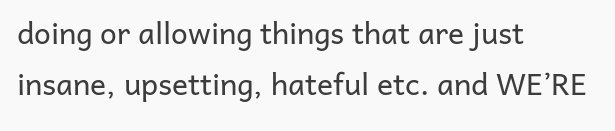doing or allowing things that are just insane, upsetting, hateful etc. and WE’RE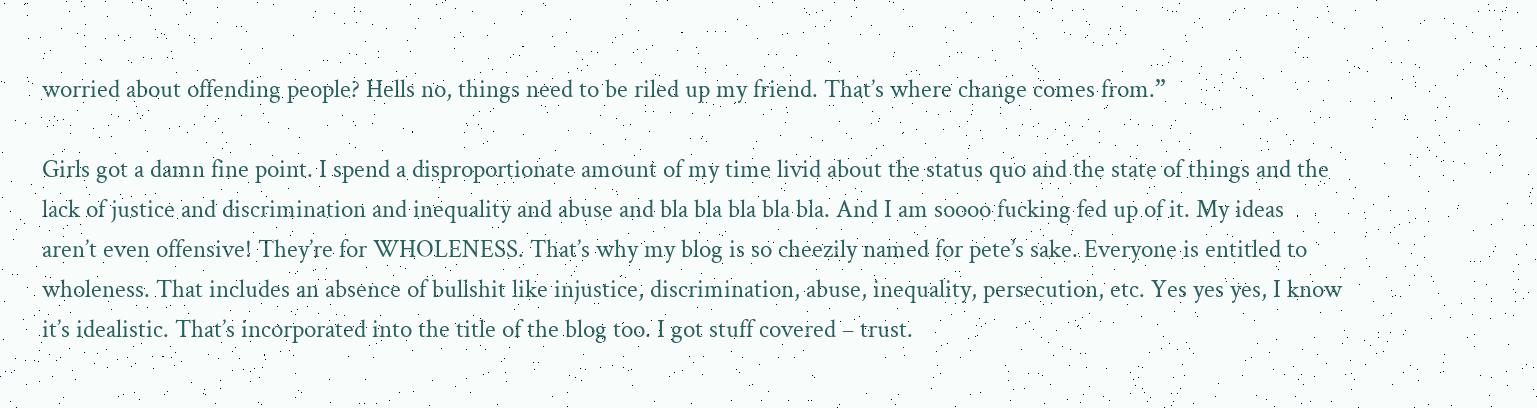worried about offending people? Hells no, things need to be riled up my friend. That’s where change comes from.”

Girls got a damn fine point. I spend a disproportionate amount of my time livid about the status quo and the state of things and the lack of justice and discrimination and inequality and abuse and bla bla bla bla bla. And I am soooo fucking fed up of it. My ideas aren’t even offensive! They’re for WHOLENESS. That’s why my blog is so cheezily named for pete’s sake. Everyone is entitled to wholeness. That includes an absence of bullshit like injustice, discrimination, abuse, inequality, persecution, etc. Yes yes yes, I know it’s idealistic. That’s incorporated into the title of the blog too. I got stuff covered – trust.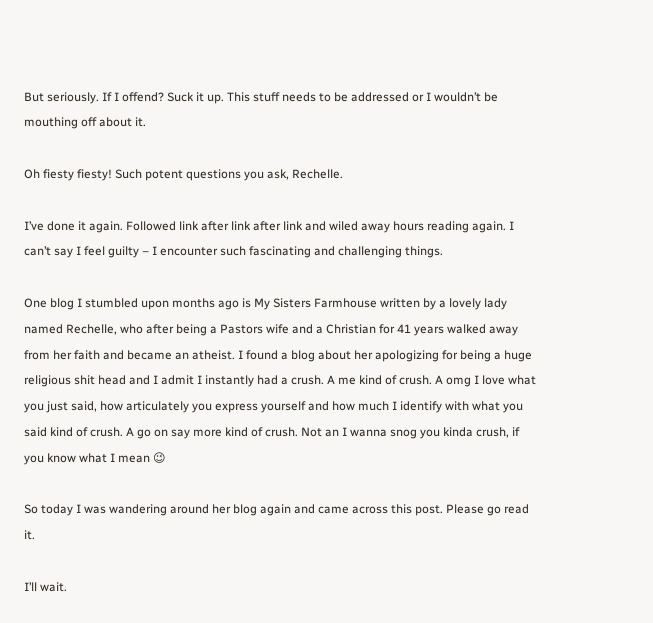But seriously. If I offend? Suck it up. This stuff needs to be addressed or I wouldn’t be mouthing off about it.

Oh fiesty fiesty! Such potent questions you ask, Rechelle.

I’ve done it again. Followed link after link after link and wiled away hours reading again. I can’t say I feel guilty – I encounter such fascinating and challenging things.

One blog I stumbled upon months ago is My Sisters Farmhouse written by a lovely lady named Rechelle, who after being a Pastors wife and a Christian for 41 years walked away from her faith and became an atheist. I found a blog about her apologizing for being a huge religious shit head and I admit I instantly had a crush. A me kind of crush. A omg I love what you just said, how articulately you express yourself and how much I identify with what you said kind of crush. A go on say more kind of crush. Not an I wanna snog you kinda crush, if you know what I mean 😉

So today I was wandering around her blog again and came across this post. Please go read it.

I’ll wait.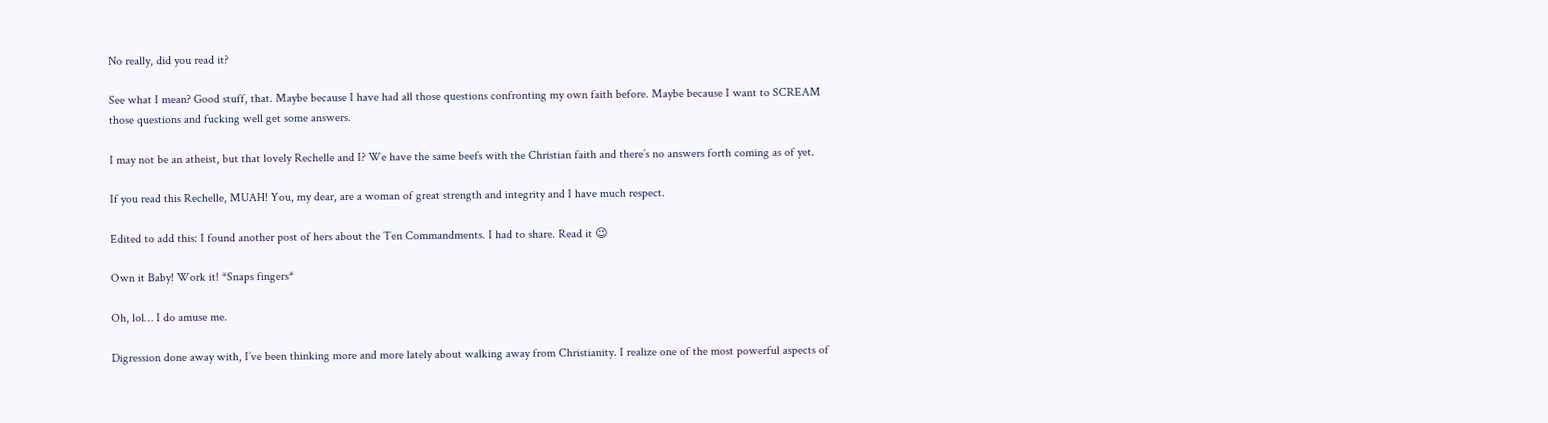No really, did you read it?

See what I mean? Good stuff, that. Maybe because I have had all those questions confronting my own faith before. Maybe because I want to SCREAM those questions and fucking well get some answers.

I may not be an atheist, but that lovely Rechelle and I? We have the same beefs with the Christian faith and there’s no answers forth coming as of yet.

If you read this Rechelle, MUAH! You, my dear, are a woman of great strength and integrity and I have much respect.

Edited to add this: I found another post of hers about the Ten Commandments. I had to share. Read it 😉

Own it Baby! Work it! *Snaps fingers*

Oh, lol… I do amuse me.

Digression done away with, I’ve been thinking more and more lately about walking away from Christianity. I realize one of the most powerful aspects of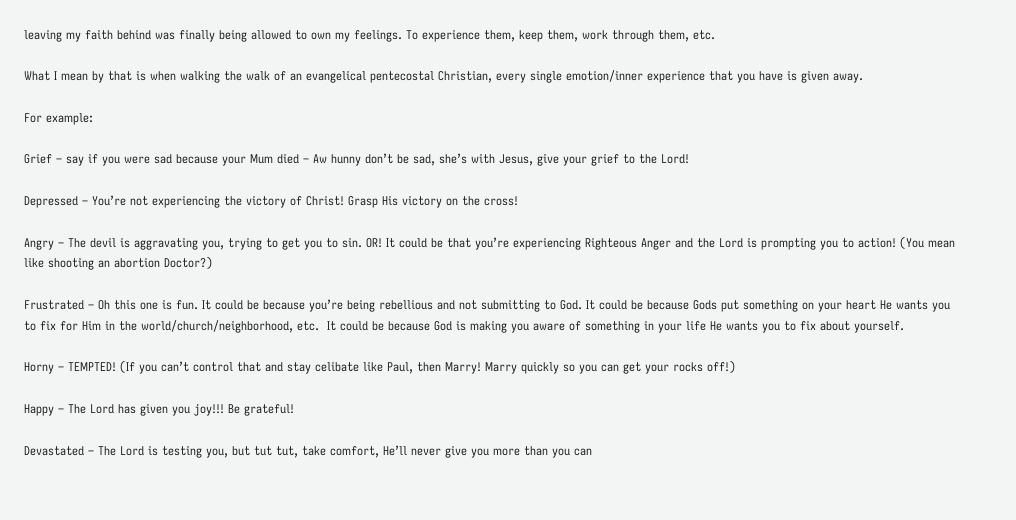leaving my faith behind was finally being allowed to own my feelings. To experience them, keep them, work through them, etc.

What I mean by that is when walking the walk of an evangelical pentecostal Christian, every single emotion/inner experience that you have is given away.

For example:

Grief – say if you were sad because your Mum died – Aw hunny don’t be sad, she’s with Jesus, give your grief to the Lord!

Depressed – You’re not experiencing the victory of Christ! Grasp His victory on the cross!

Angry – The devil is aggravating you, trying to get you to sin. OR! It could be that you’re experiencing Righteous Anger and the Lord is prompting you to action! (You mean like shooting an abortion Doctor?)

Frustrated – Oh this one is fun. It could be because you’re being rebellious and not submitting to God. It could be because Gods put something on your heart He wants you to fix for Him in the world/church/neighborhood, etc.  It could be because God is making you aware of something in your life He wants you to fix about yourself.

Horny – TEMPTED! (If you can’t control that and stay celibate like Paul, then Marry! Marry quickly so you can get your rocks off!)

Happy – The Lord has given you joy!!! Be grateful!

Devastated – The Lord is testing you, but tut tut, take comfort, He’ll never give you more than you can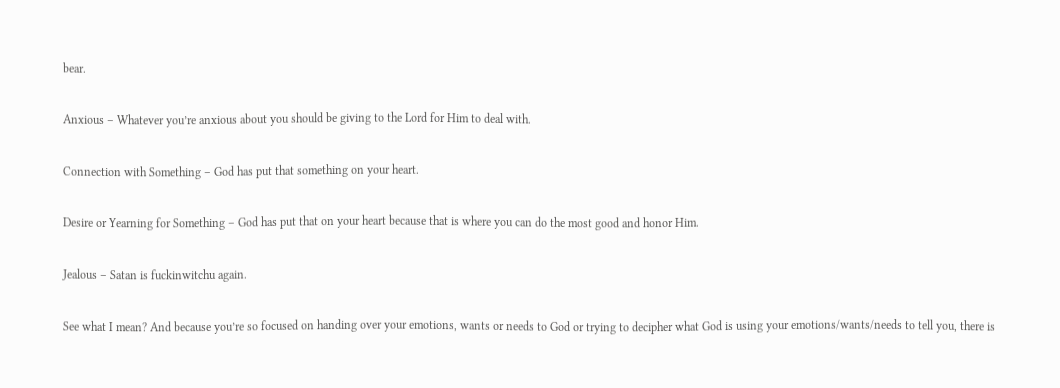bear.

Anxious – Whatever you’re anxious about you should be giving to the Lord for Him to deal with.

Connection with Something – God has put that something on your heart.

Desire or Yearning for Something – God has put that on your heart because that is where you can do the most good and honor Him.

Jealous – Satan is fuckinwitchu again.

See what I mean? And because you’re so focused on handing over your emotions, wants or needs to God or trying to decipher what God is using your emotions/wants/needs to tell you, there is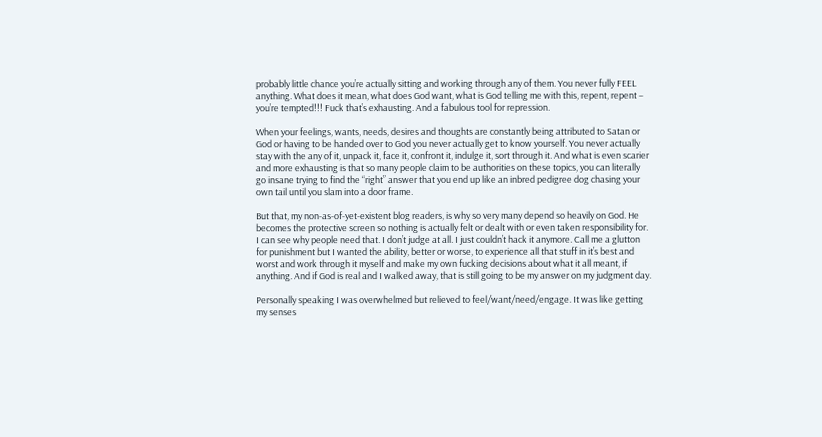probably little chance you’re actually sitting and working through any of them. You never fully FEEL anything. What does it mean, what does God want, what is God telling me with this, repent, repent – you’re tempted!!! Fuck that’s exhausting. And a fabulous tool for repression.

When your feelings, wants, needs, desires and thoughts are constantly being attributed to Satan or God or having to be handed over to God you never actually get to know yourself. You never actually stay with the any of it, unpack it, face it, confront it, indulge it, sort through it. And what is even scarier and more exhausting is that so many people claim to be authorities on these topics, you can literally go insane trying to find the “right” answer that you end up like an inbred pedigree dog chasing your own tail until you slam into a door frame.

But that, my non-as-of-yet-existent blog readers, is why so very many depend so heavily on God. He becomes the protective screen so nothing is actually felt or dealt with or even taken responsibility for. I can see why people need that. I don’t judge at all. I just couldn’t hack it anymore. Call me a glutton for punishment but I wanted the ability, better or worse, to experience all that stuff in it’s best and worst and work through it myself and make my own fucking decisions about what it all meant, if anything. And if God is real and I walked away, that is still going to be my answer on my judgment day.

Personally speaking I was overwhelmed but relieved to feel/want/need/engage. It was like getting my senses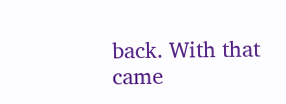back. With that came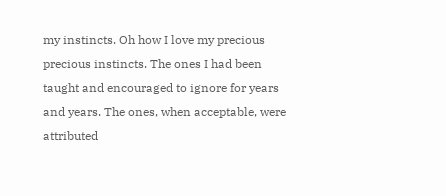my instincts. Oh how I love my precious precious instincts. The ones I had been taught and encouraged to ignore for years and years. The ones, when acceptable, were attributed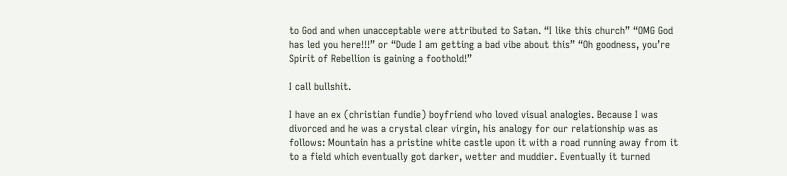to God and when unacceptable were attributed to Satan. “I like this church” “OMG God has led you here!!!” or “Dude I am getting a bad vibe about this” “Oh goodness, you’re Spirit of Rebellion is gaining a foothold!”

I call bullshit.

I have an ex (christian fundie) boyfriend who loved visual analogies. Because I was divorced and he was a crystal clear virgin, his analogy for our relationship was as follows: Mountain has a pristine white castle upon it with a road running away from it to a field which eventually got darker, wetter and muddier. Eventually it turned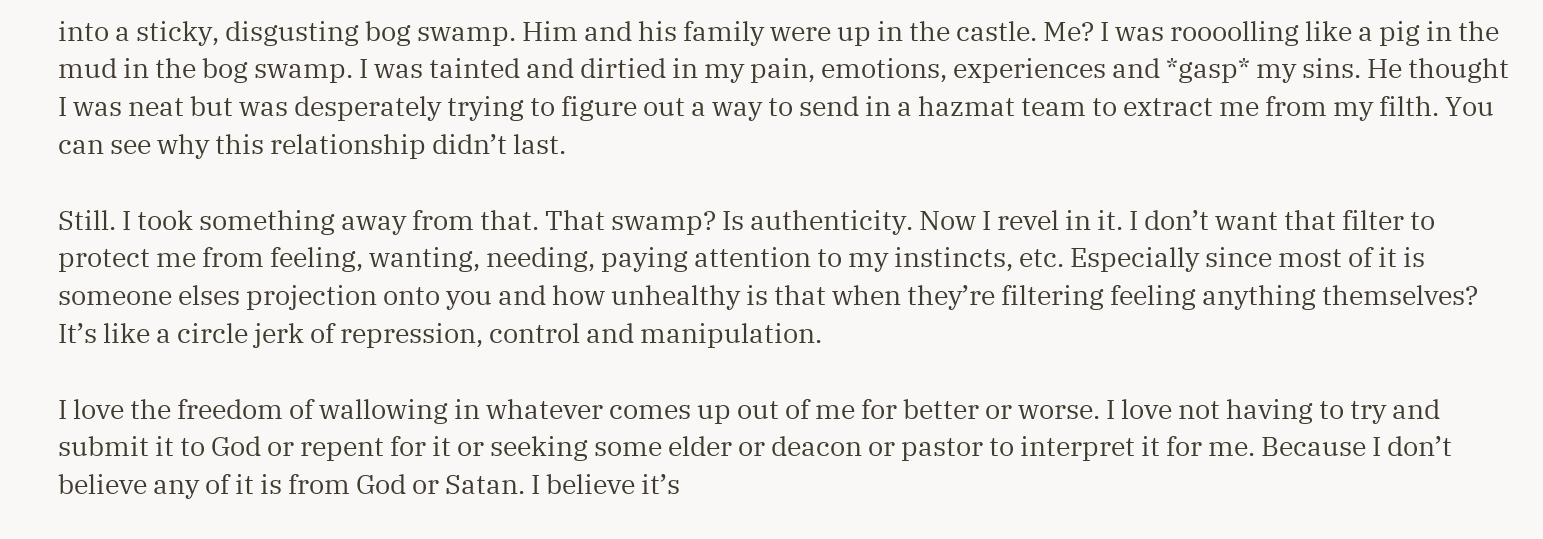into a sticky, disgusting bog swamp. Him and his family were up in the castle. Me? I was roooolling like a pig in the mud in the bog swamp. I was tainted and dirtied in my pain, emotions, experiences and *gasp* my sins. He thought I was neat but was desperately trying to figure out a way to send in a hazmat team to extract me from my filth. You can see why this relationship didn’t last.

Still. I took something away from that. That swamp? Is authenticity. Now I revel in it. I don’t want that filter to protect me from feeling, wanting, needing, paying attention to my instincts, etc. Especially since most of it is someone elses projection onto you and how unhealthy is that when they’re filtering feeling anything themselves? It’s like a circle jerk of repression, control and manipulation.

I love the freedom of wallowing in whatever comes up out of me for better or worse. I love not having to try and submit it to God or repent for it or seeking some elder or deacon or pastor to interpret it for me. Because I don’t believe any of it is from God or Satan. I believe it’s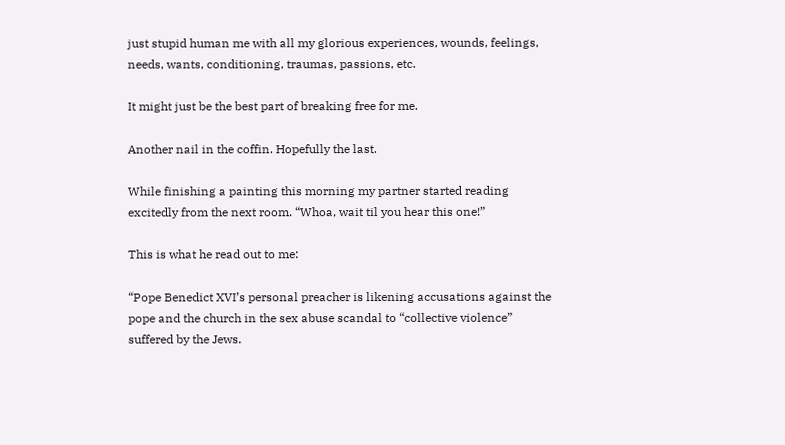just stupid human me with all my glorious experiences, wounds, feelings, needs, wants, conditioning, traumas, passions, etc.

It might just be the best part of breaking free for me.

Another nail in the coffin. Hopefully the last.

While finishing a painting this morning my partner started reading excitedly from the next room. “Whoa, wait til you hear this one!”

This is what he read out to me:

“Pope Benedict XVI’s personal preacher is likening accusations against the pope and the church in the sex abuse scandal to “collective violence” suffered by the Jews.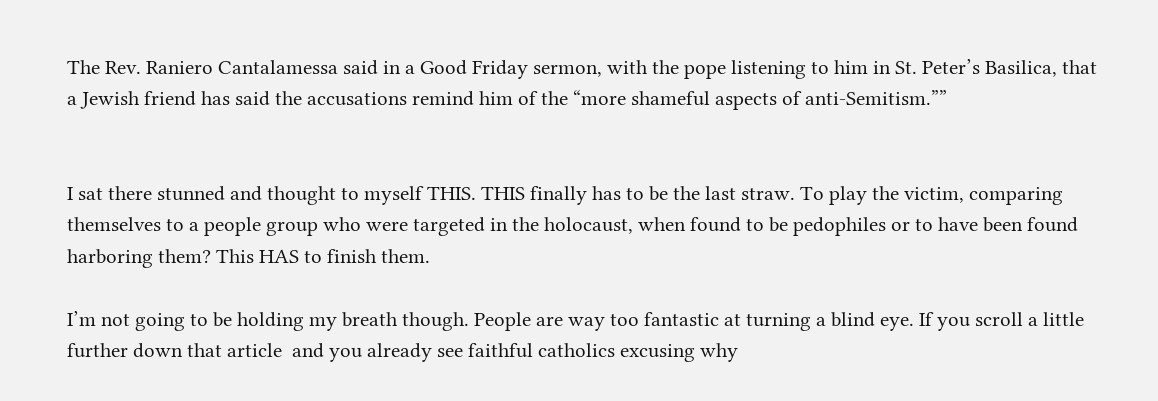The Rev. Raniero Cantalamessa said in a Good Friday sermon, with the pope listening to him in St. Peter’s Basilica, that a Jewish friend has said the accusations remind him of the “more shameful aspects of anti-Semitism.””


I sat there stunned and thought to myself THIS. THIS finally has to be the last straw. To play the victim, comparing themselves to a people group who were targeted in the holocaust, when found to be pedophiles or to have been found harboring them? This HAS to finish them.

I’m not going to be holding my breath though. People are way too fantastic at turning a blind eye. If you scroll a little further down that article  and you already see faithful catholics excusing why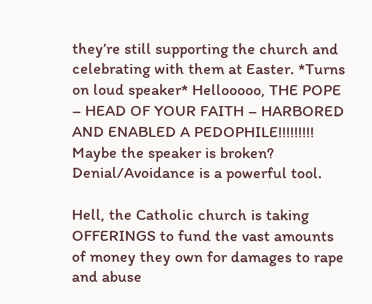they’re still supporting the church and celebrating with them at Easter. *Turns on loud speaker* Hellooooo, THE POPE – HEAD OF YOUR FAITH – HARBORED AND ENABLED A PEDOPHILE!!!!!!!!! Maybe the speaker is broken? Denial/Avoidance is a powerful tool.

Hell, the Catholic church is taking OFFERINGS to fund the vast amounts of money they own for damages to rape and abuse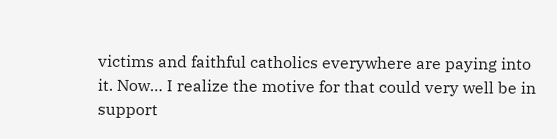victims and faithful catholics everywhere are paying into it. Now… I realize the motive for that could very well be in support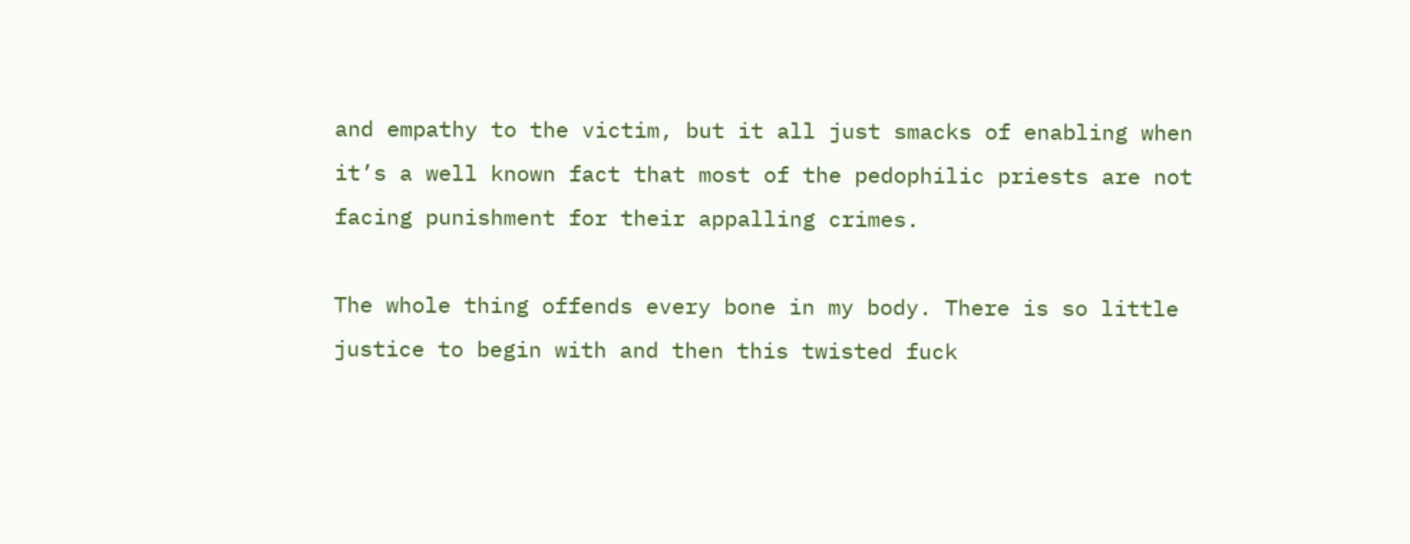and empathy to the victim, but it all just smacks of enabling when it’s a well known fact that most of the pedophilic priests are not facing punishment for their appalling crimes.

The whole thing offends every bone in my body. There is so little justice to begin with and then this twisted fuck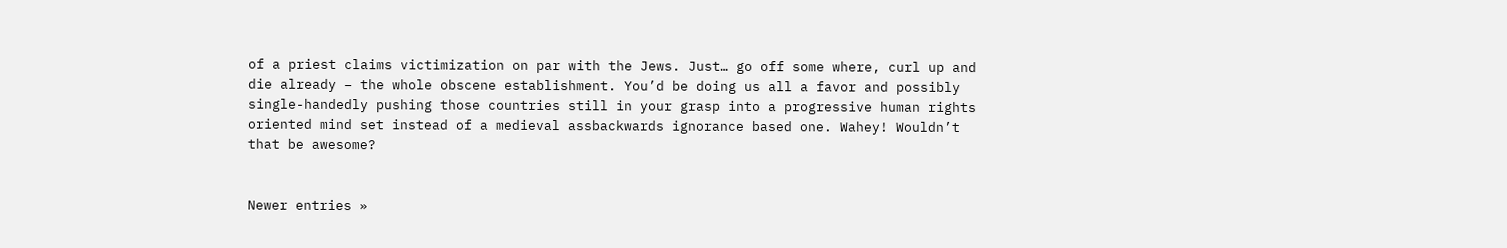of a priest claims victimization on par with the Jews. Just… go off some where, curl up and die already – the whole obscene establishment. You’d be doing us all a favor and possibly single-handedly pushing those countries still in your grasp into a progressive human rights oriented mind set instead of a medieval assbackwards ignorance based one. Wahey! Wouldn’t that be awesome?


Newer entries »